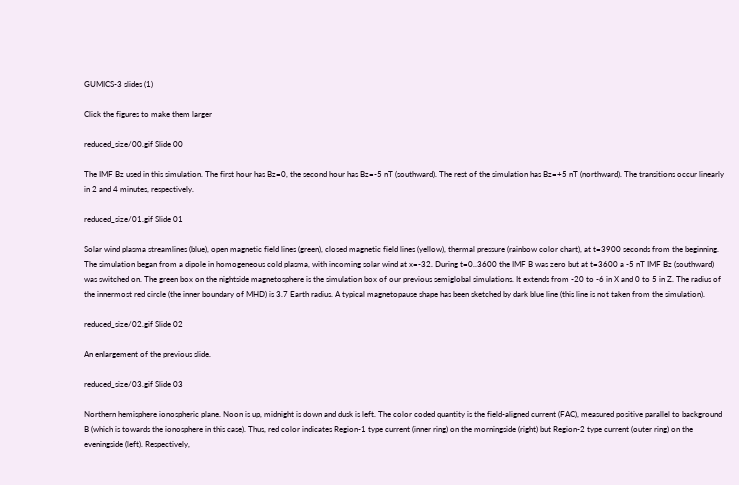GUMICS-3 slides (1)

Click the figures to make them larger

reduced_size/00.gif Slide 00

The IMF Bz used in this simulation. The first hour has Bz=0, the second hour has Bz=-5 nT (southward). The rest of the simulation has Bz=+5 nT (northward). The transitions occur linearly in 2 and 4 minutes, respectively.

reduced_size/01.gif Slide 01

Solar wind plasma streamlines (blue), open magnetic field lines (green), closed magnetic field lines (yellow), thermal pressure (rainbow color chart), at t=3900 seconds from the beginning. The simulation began from a dipole in homogeneous cold plasma, with incoming solar wind at x=-32. During t=0..3600 the IMF B was zero but at t=3600 a -5 nT IMF Bz (southward) was switched on. The green box on the nightside magnetosphere is the simulation box of our previous semiglobal simulations. It extends from -20 to -6 in X and 0 to 5 in Z. The radius of the innermost red circle (the inner boundary of MHD) is 3.7 Earth radius. A typical magnetopause shape has been sketched by dark blue line (this line is not taken from the simulation).

reduced_size/02.gif Slide 02

An enlargement of the previous slide.

reduced_size/03.gif Slide 03

Northern hemisphere ionospheric plane. Noon is up, midnight is down and dusk is left. The color coded quantity is the field-aligned current (FAC), measured positive parallel to background B (which is towards the ionosphere in this case). Thus, red color indicates Region-1 type current (inner ring) on the morningside (right) but Region-2 type current (outer ring) on the eveningside (left). Respectively,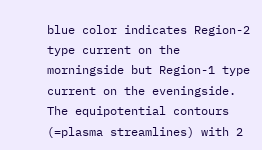blue color indicates Region-2 type current on the morningside but Region-1 type current on the eveningside. The equipotential contours (=plasma streamlines) with 2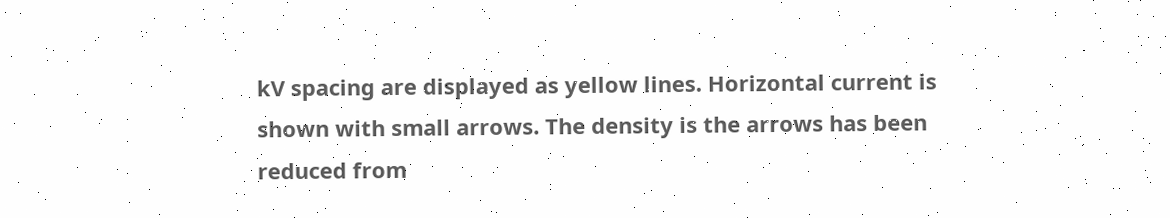kV spacing are displayed as yellow lines. Horizontal current is shown with small arrows. The density is the arrows has been reduced from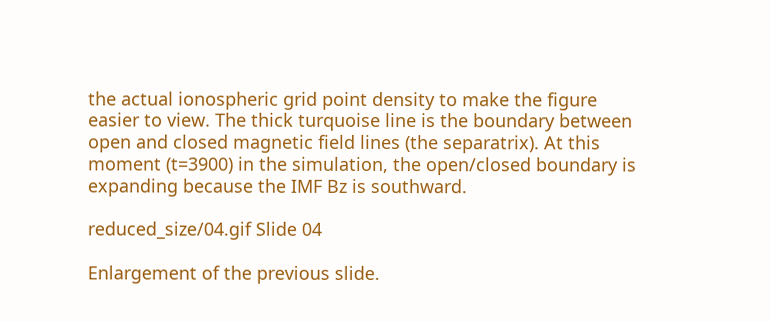the actual ionospheric grid point density to make the figure easier to view. The thick turquoise line is the boundary between open and closed magnetic field lines (the separatrix). At this moment (t=3900) in the simulation, the open/closed boundary is expanding because the IMF Bz is southward.

reduced_size/04.gif Slide 04

Enlargement of the previous slide.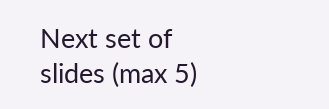Next set of slides (max 5)